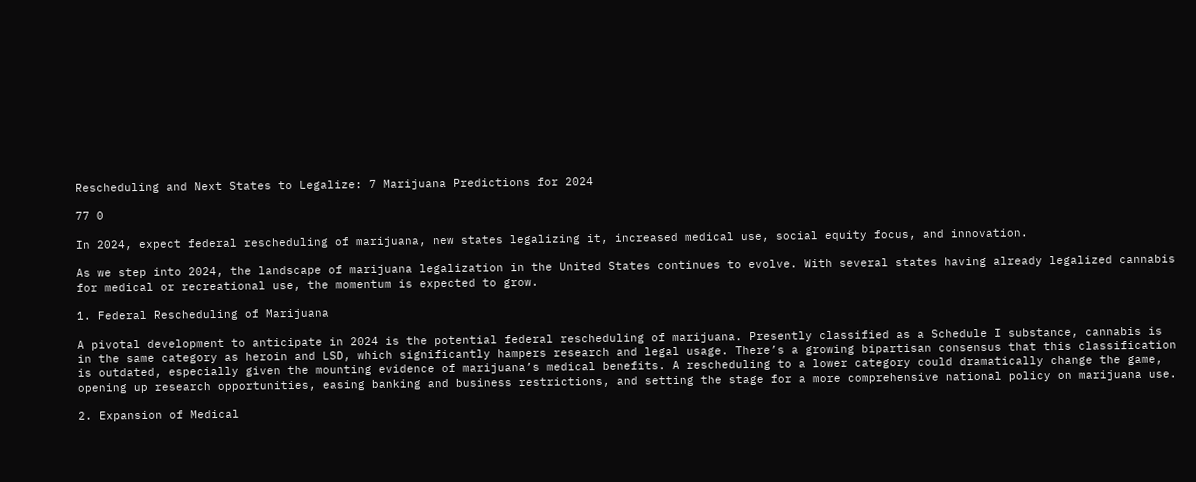Rescheduling and Next States to Legalize: 7 Marijuana Predictions for 2024

77 0

In 2024, expect federal rescheduling of marijuana, new states legalizing it, increased medical use, social equity focus, and innovation.

As we step into 2024, the landscape of marijuana legalization in the United States continues to evolve. With several states having already legalized cannabis for medical or recreational use, the momentum is expected to grow.

1. Federal Rescheduling of Marijuana

A pivotal development to anticipate in 2024 is the potential federal rescheduling of marijuana. Presently classified as a Schedule I substance, cannabis is in the same category as heroin and LSD, which significantly hampers research and legal usage. There’s a growing bipartisan consensus that this classification is outdated, especially given the mounting evidence of marijuana’s medical benefits. A rescheduling to a lower category could dramatically change the game, opening up research opportunities, easing banking and business restrictions, and setting the stage for a more comprehensive national policy on marijuana use.

2. Expansion of Medical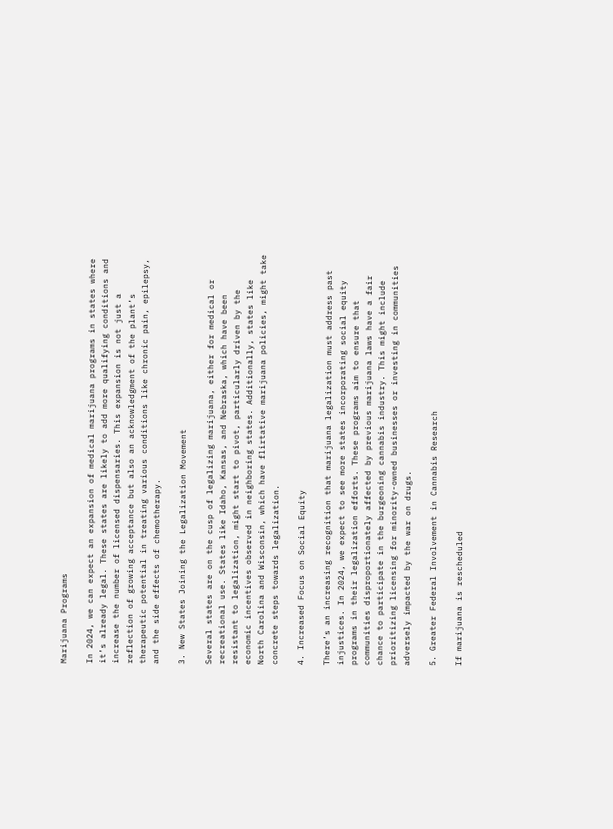Marijuana Programs

In 2024, we can expect an expansion of medical marijuana programs in states where it’s already legal. These states are likely to add more qualifying conditions and increase the number of licensed dispensaries. This expansion is not just a reflection of growing acceptance but also an acknowledgment of the plant’s therapeutic potential in treating various conditions like chronic pain, epilepsy, and the side effects of chemotherapy.

3. New States Joining the Legalization Movement

Several states are on the cusp of legalizing marijuana, either for medical or recreational use. States like Idaho, Kansas, and Nebraska, which have been resistant to legalization, might start to pivot, particularly driven by the economic incentives observed in neighboring states. Additionally, states like North Carolina and Wisconsin, which have flirtative marijuana policies, might take concrete steps towards legalization.

4. Increased Focus on Social Equity

There’s an increasing recognition that marijuana legalization must address past injustices. In 2024, we expect to see more states incorporating social equity programs in their legalization efforts. These programs aim to ensure that communities disproportionately affected by previous marijuana laws have a fair chance to participate in the burgeoning cannabis industry. This might include prioritizing licensing for minority-owned businesses or investing in communities adversely impacted by the war on drugs.

5. Greater Federal Involvement in Cannabis Research

If marijuana is rescheduled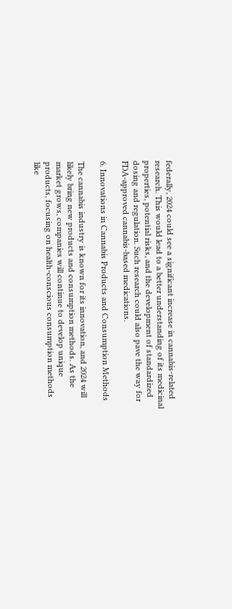federally, 2024 could see a significant increase in cannabis-related research. This would lead to a better understanding of its medicinal properties, potential risks, and the development of standardized dosing and regulation. Such research could also pave the way for FDA-approved cannabis-based medications.

6. Innovations in Cannabis Products and Consumption Methods

The cannabis industry is known for its innovation, and 2024 will likely bring new products and consumption methods. As the market grows, companies will continue to develop unique products, focusing on health-conscious consumption methods like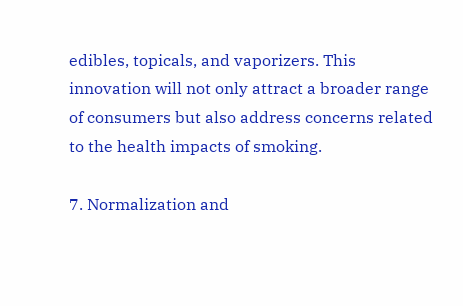edibles, topicals, and vaporizers. This innovation will not only attract a broader range of consumers but also address concerns related to the health impacts of smoking.

7. Normalization and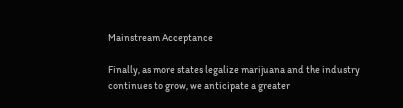Mainstream Acceptance

Finally, as more states legalize marijuana and the industry continues to grow, we anticipate a greater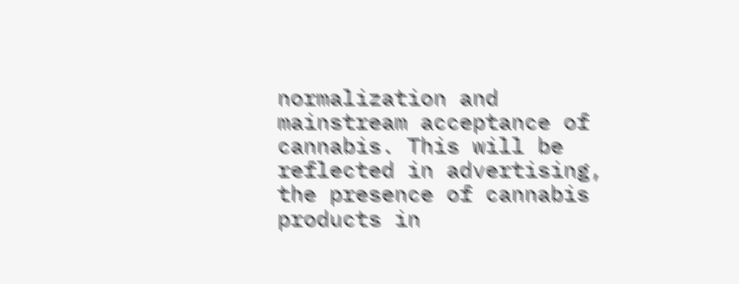normalization and mainstream acceptance of cannabis. This will be reflected in advertising, the presence of cannabis products in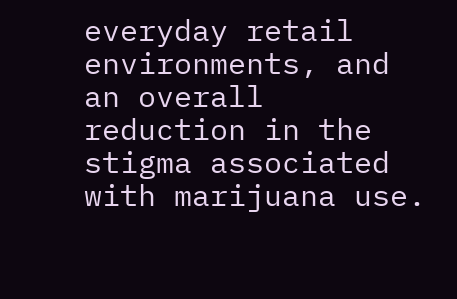everyday retail environments, and an overall reduction in the stigma associated with marijuana use.